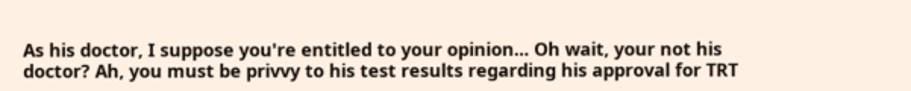As his doctor, I suppose you're entitled to your opinion... Oh wait, your not his doctor? Ah, you must be privvy to his test results regarding his approval for TRT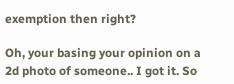exemption then right?

Oh, your basing your opinion on a 2d photo of someone.. I got it. So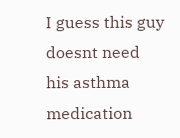I guess this guy doesnt need his asthma medication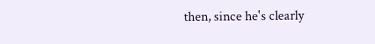then, since he's clearly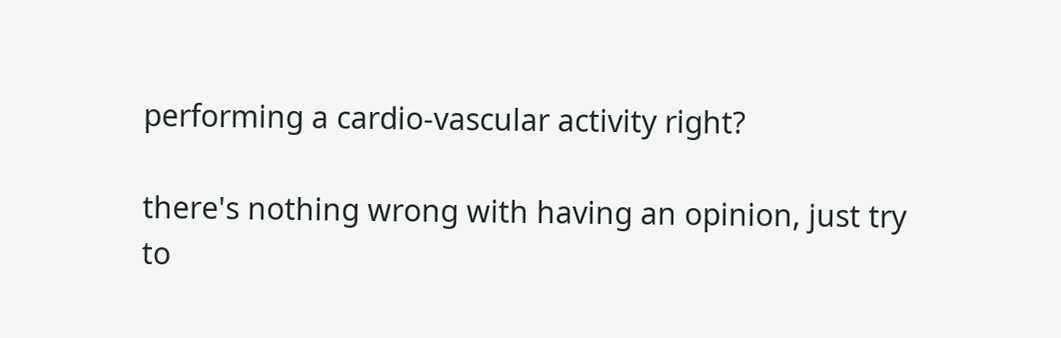performing a cardio-vascular activity right?

there's nothing wrong with having an opinion, just try to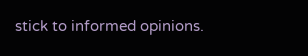stick to informed opinions.